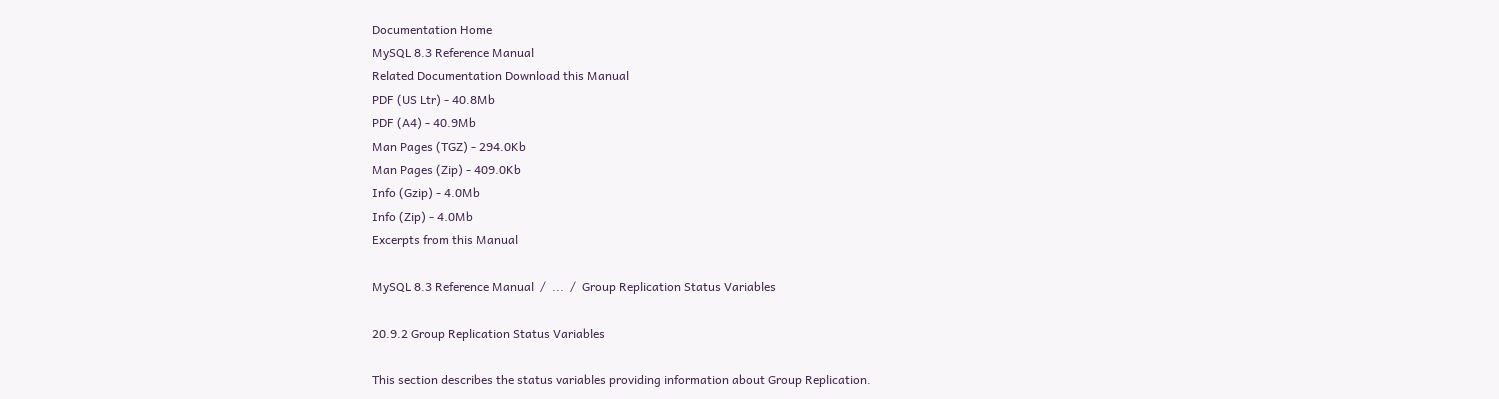Documentation Home
MySQL 8.3 Reference Manual
Related Documentation Download this Manual
PDF (US Ltr) - 40.8Mb
PDF (A4) - 40.9Mb
Man Pages (TGZ) - 294.0Kb
Man Pages (Zip) - 409.0Kb
Info (Gzip) - 4.0Mb
Info (Zip) - 4.0Mb
Excerpts from this Manual

MySQL 8.3 Reference Manual  /  ...  /  Group Replication Status Variables

20.9.2 Group Replication Status Variables

This section describes the status variables providing information about Group Replication.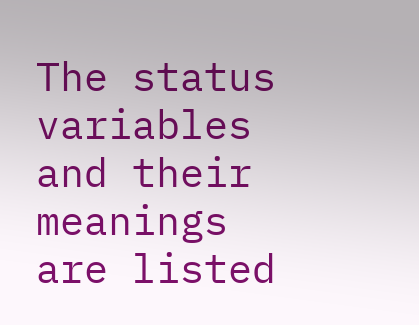The status variables and their meanings are listed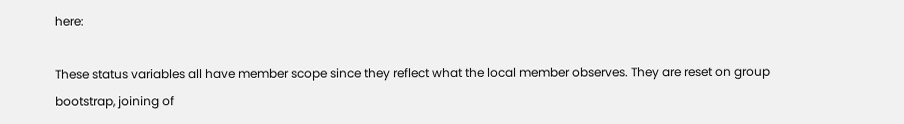here:

These status variables all have member scope since they reflect what the local member observes. They are reset on group bootstrap, joining of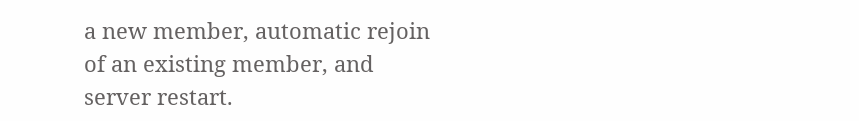a new member, automatic rejoin of an existing member, and server restart.